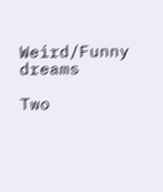Weird/Funny dreams

Two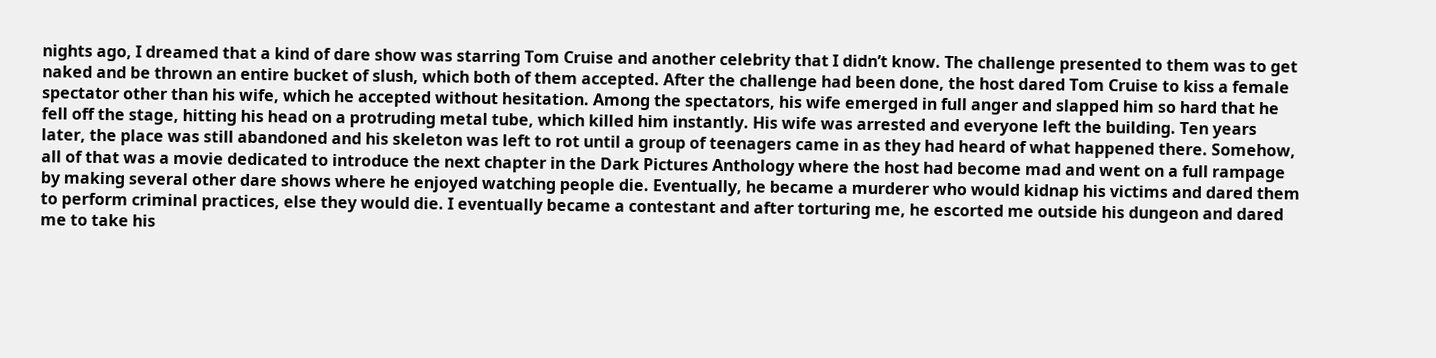nights ago, I dreamed that a kind of dare show was starring Tom Cruise and another celebrity that I didn’t know. The challenge presented to them was to get naked and be thrown an entire bucket of slush, which both of them accepted. After the challenge had been done, the host dared Tom Cruise to kiss a female spectator other than his wife, which he accepted without hesitation. Among the spectators, his wife emerged in full anger and slapped him so hard that he fell off the stage, hitting his head on a protruding metal tube, which killed him instantly. His wife was arrested and everyone left the building. Ten years later, the place was still abandoned and his skeleton was left to rot until a group of teenagers came in as they had heard of what happened there. Somehow, all of that was a movie dedicated to introduce the next chapter in the Dark Pictures Anthology where the host had become mad and went on a full rampage by making several other dare shows where he enjoyed watching people die. Eventually, he became a murderer who would kidnap his victims and dared them to perform criminal practices, else they would die. I eventually became a contestant and after torturing me, he escorted me outside his dungeon and dared me to take his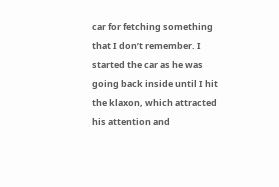car for fetching something that I don’t remember. I started the car as he was going back inside until I hit the klaxon, which attracted his attention and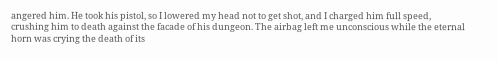angered him. He took his pistol, so I lowered my head not to get shot, and I charged him full speed, crushing him to death against the facade of his dungeon. The airbag left me unconscious while the eternal horn was crying the death of its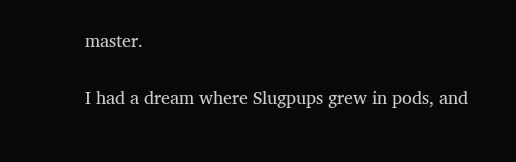master.

I had a dream where Slugpups grew in pods, and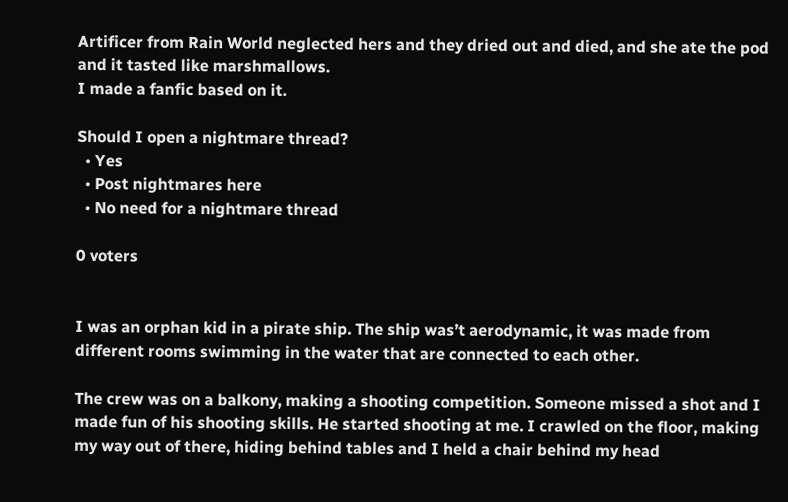Artificer from Rain World neglected hers and they dried out and died, and she ate the pod and it tasted like marshmallows.
I made a fanfic based on it.

Should I open a nightmare thread?
  • Yes
  • Post nightmares here
  • No need for a nightmare thread

0 voters


I was an orphan kid in a pirate ship. The ship was’t aerodynamic, it was made from different rooms swimming in the water that are connected to each other.

The crew was on a balkony, making a shooting competition. Someone missed a shot and I made fun of his shooting skills. He started shooting at me. I crawled on the floor, making my way out of there, hiding behind tables and I held a chair behind my head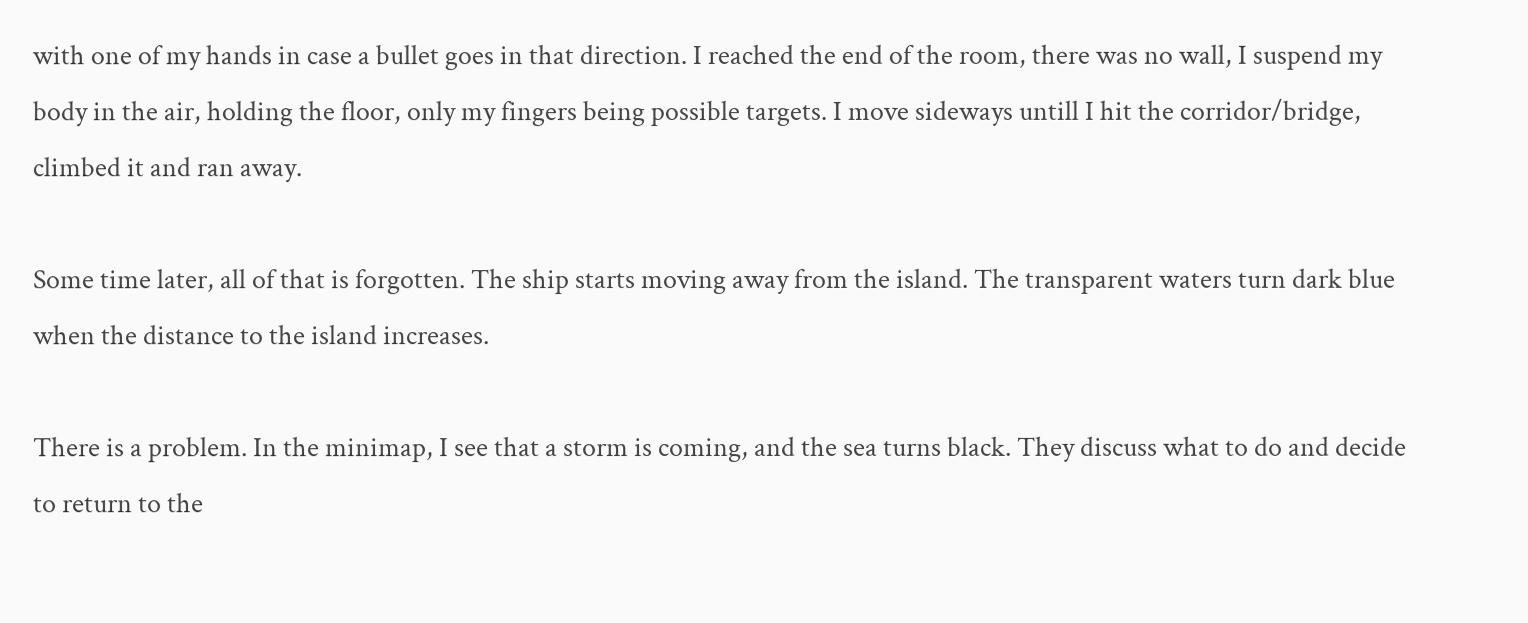with one of my hands in case a bullet goes in that direction. I reached the end of the room, there was no wall, I suspend my body in the air, holding the floor, only my fingers being possible targets. I move sideways untill I hit the corridor/bridge, climbed it and ran away.

Some time later, all of that is forgotten. The ship starts moving away from the island. The transparent waters turn dark blue when the distance to the island increases.

There is a problem. In the minimap, I see that a storm is coming, and the sea turns black. They discuss what to do and decide to return to the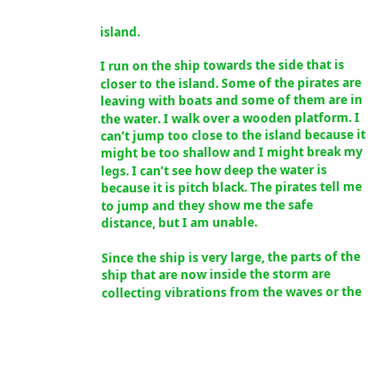island.

I run on the ship towards the side that is closer to the island. Some of the pirates are leaving with boats and some of them are in the water. I walk over a wooden platform. I can’t jump too close to the island because it might be too shallow and I might break my legs. I can’t see how deep the water is because it is pitch black. The pirates tell me to jump and they show me the safe distance, but I am unable.

Since the ship is very large, the parts of the ship that are now inside the storm are collecting vibrations from the waves or the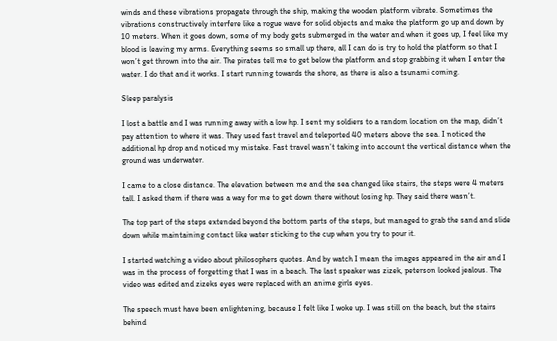winds and these vibrations propagate through the ship, making the wooden platform vibrate. Sometimes the vibrations constructively interfere like a rogue wave for solid objects and make the platform go up and down by 10 meters. When it goes down, some of my body gets submerged in the water and when it goes up, I feel like my blood is leaving my arms. Everything seems so small up there, all I can do is try to hold the platform so that I won’t get thrown into the air. The pirates tell me to get below the platform and stop grabbing it when I enter the water. I do that and it works. I start running towards the shore, as there is also a tsunami coming.

Sleep paralysis

I lost a battle and I was running away with a low hp. I sent my soldiers to a random location on the map, didn’t pay attention to where it was. They used fast travel and teleported 40 meters above the sea. I noticed the additional hp drop and noticed my mistake. Fast travel wasn’t taking into account the vertical distance when the ground was underwater.

I came to a close distance. The elevation between me and the sea changed like stairs, the steps were 4 meters tall. I asked them if there was a way for me to get down there without losing hp. They said there wasn’t.

The top part of the steps extended beyond the bottom parts of the steps, but managed to grab the sand and slide down while maintaining contact like water sticking to the cup when you try to pour it.

I started watching a video about philosophers quotes. And by watch I mean the images appeared in the air and I was in the process of forgetting that I was in a beach. The last speaker was zizek, peterson looked jealous. The video was edited and zizeks eyes were replaced with an anime girls eyes.

The speech must have been enlightening, because I felt like I woke up. I was still on the beach, but the stairs behind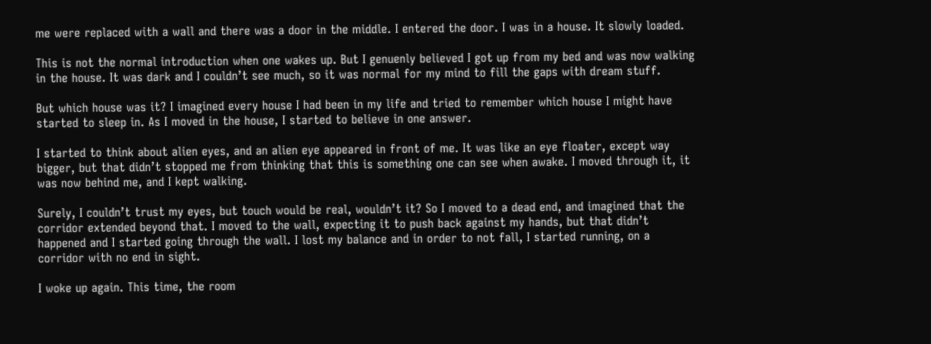me were replaced with a wall and there was a door in the middle. I entered the door. I was in a house. It slowly loaded.

This is not the normal introduction when one wakes up. But I genuenly believed I got up from my bed and was now walking in the house. It was dark and I couldn’t see much, so it was normal for my mind to fill the gaps with dream stuff.

But which house was it? I imagined every house I had been in my life and tried to remember which house I might have started to sleep in. As I moved in the house, I started to believe in one answer.

I started to think about alien eyes, and an alien eye appeared in front of me. It was like an eye floater, except way bigger, but that didn’t stopped me from thinking that this is something one can see when awake. I moved through it, it was now behind me, and I kept walking.

Surely, I couldn’t trust my eyes, but touch would be real, wouldn’t it? So I moved to a dead end, and imagined that the corridor extended beyond that. I moved to the wall, expecting it to push back against my hands, but that didn’t happened and I started going through the wall. I lost my balance and in order to not fall, I started running, on a corridor with no end in sight.

I woke up again. This time, the room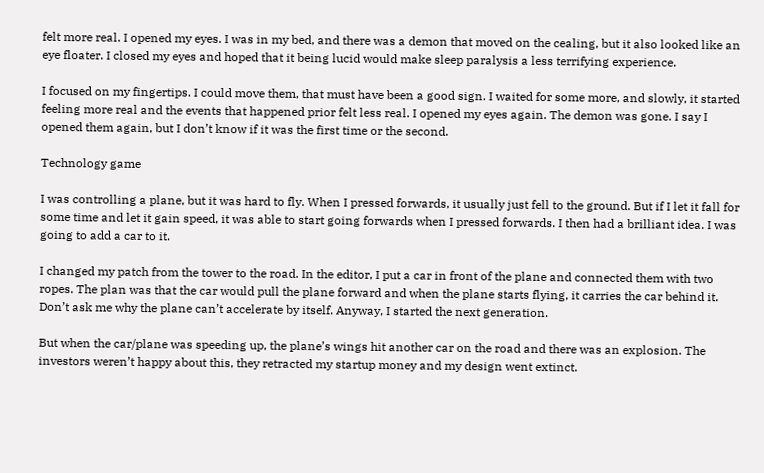felt more real. I opened my eyes. I was in my bed, and there was a demon that moved on the cealing, but it also looked like an eye floater. I closed my eyes and hoped that it being lucid would make sleep paralysis a less terrifying experience.

I focused on my fingertips. I could move them, that must have been a good sign. I waited for some more, and slowly, it started feeling more real and the events that happened prior felt less real. I opened my eyes again. The demon was gone. I say I opened them again, but I don’t know if it was the first time or the second.

Technology game

I was controlling a plane, but it was hard to fly. When I pressed forwards, it usually just fell to the ground. But if I let it fall for some time and let it gain speed, it was able to start going forwards when I pressed forwards. I then had a brilliant idea. I was going to add a car to it.

I changed my patch from the tower to the road. In the editor, I put a car in front of the plane and connected them with two ropes. The plan was that the car would pull the plane forward and when the plane starts flying, it carries the car behind it. Don’t ask me why the plane can’t accelerate by itself. Anyway, I started the next generation.

But when the car/plane was speeding up, the plane’s wings hit another car on the road and there was an explosion. The investors weren’t happy about this, they retracted my startup money and my design went extinct.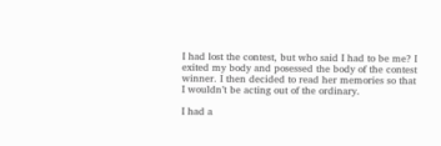I had lost the contest, but who said I had to be me? I exited my body and posessed the body of the contest winner. I then decided to read her memories so that I wouldn’t be acting out of the ordinary.

I had a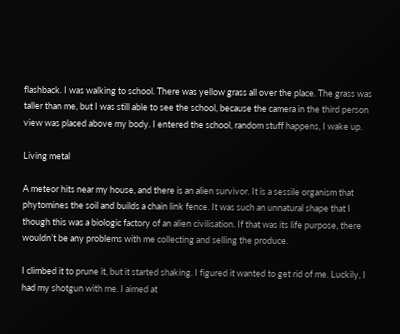flashback. I was walking to school. There was yellow grass all over the place. The grass was taller than me, but I was still able to see the school, because the camera in the third person view was placed above my body. I entered the school, random stuff happens, I wake up.

Living metal

A meteor hits near my house, and there is an alien survivor. It is a sessile organism that phytomines the soil and builds a chain link fence. It was such an unnatural shape that I though this was a biologic factory of an alien civilisation. If that was its life purpose, there wouldn’t be any problems with me collecting and selling the produce.

I climbed it to prune it, but it started shaking. I figured it wanted to get rid of me. Luckily, I had my shotgun with me. I aimed at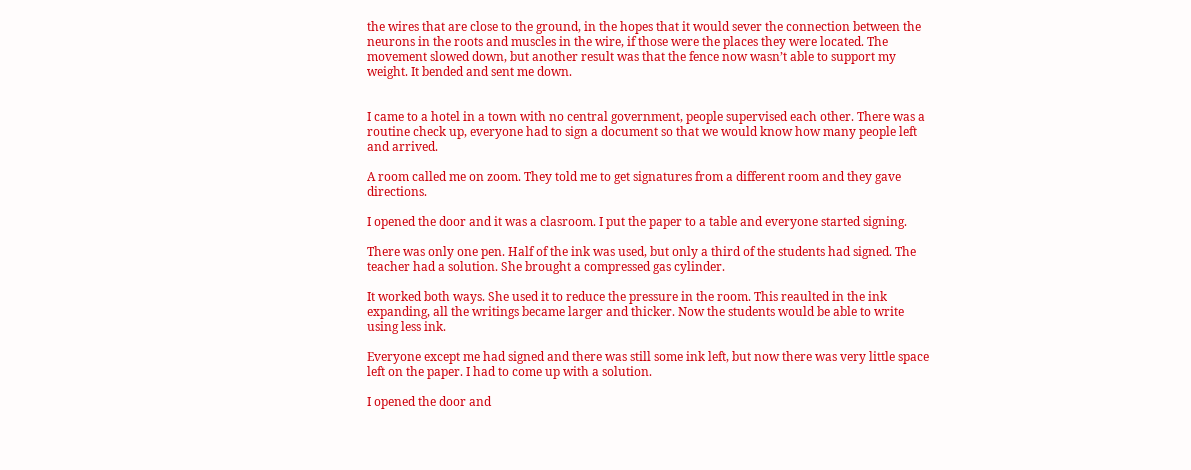the wires that are close to the ground, in the hopes that it would sever the connection between the neurons in the roots and muscles in the wire, if those were the places they were located. The movement slowed down, but another result was that the fence now wasn’t able to support my weight. It bended and sent me down.


I came to a hotel in a town with no central government, people supervised each other. There was a routine check up, everyone had to sign a document so that we would know how many people left and arrived.

A room called me on zoom. They told me to get signatures from a different room and they gave directions.

I opened the door and it was a clasroom. I put the paper to a table and everyone started signing.

There was only one pen. Half of the ink was used, but only a third of the students had signed. The teacher had a solution. She brought a compressed gas cylinder.

It worked both ways. She used it to reduce the pressure in the room. This reaulted in the ink expanding, all the writings became larger and thicker. Now the students would be able to write using less ink.

Everyone except me had signed and there was still some ink left, but now there was very little space left on the paper. I had to come up with a solution.

I opened the door and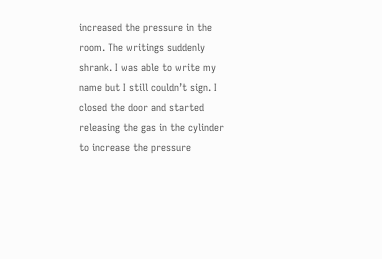increased the pressure in the room. The writings suddenly shrank. I was able to write my name but I still couldn’t sign. I closed the door and started releasing the gas in the cylinder to increase the pressure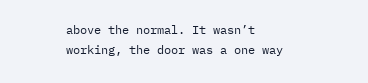above the normal. It wasn’t working, the door was a one way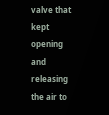valve that kept opening and releasing the air to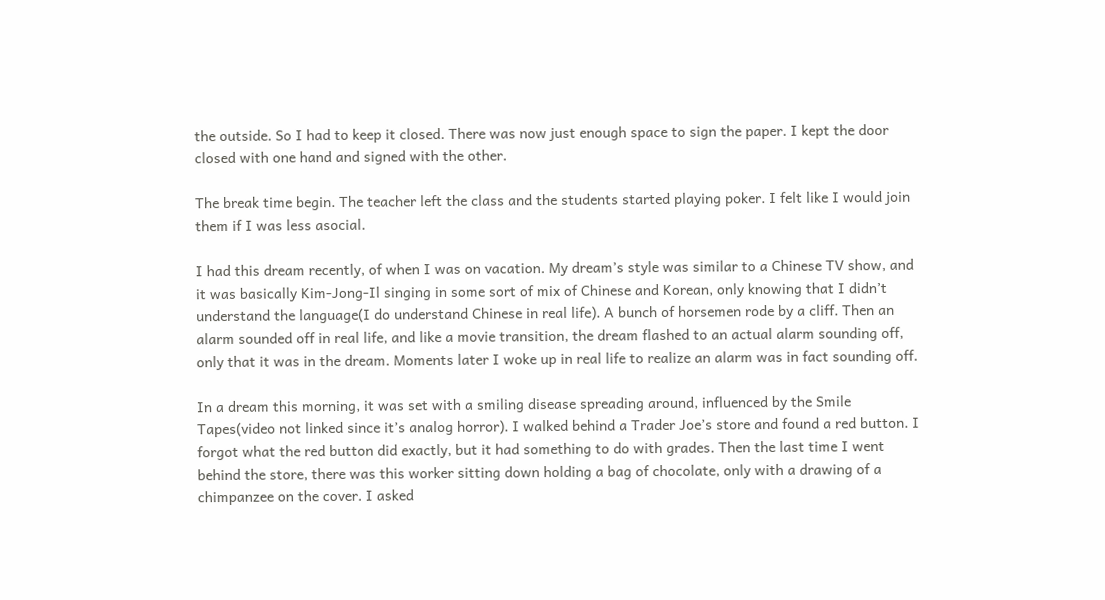the outside. So I had to keep it closed. There was now just enough space to sign the paper. I kept the door closed with one hand and signed with the other.

The break time begin. The teacher left the class and the students started playing poker. I felt like I would join them if I was less asocial.

I had this dream recently, of when I was on vacation. My dream’s style was similar to a Chinese TV show, and it was basically Kim-Jong-Il singing in some sort of mix of Chinese and Korean, only knowing that I didn’t understand the language(I do understand Chinese in real life). A bunch of horsemen rode by a cliff. Then an alarm sounded off in real life, and like a movie transition, the dream flashed to an actual alarm sounding off, only that it was in the dream. Moments later I woke up in real life to realize an alarm was in fact sounding off.

In a dream this morning, it was set with a smiling disease spreading around, influenced by the Smile Tapes(video not linked since it’s analog horror). I walked behind a Trader Joe’s store and found a red button. I forgot what the red button did exactly, but it had something to do with grades. Then the last time I went behind the store, there was this worker sitting down holding a bag of chocolate, only with a drawing of a chimpanzee on the cover. I asked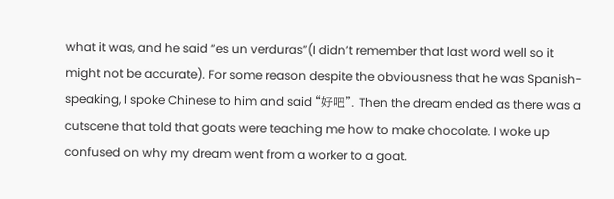what it was, and he said “es un verduras”(I didn’t remember that last word well so it might not be accurate). For some reason despite the obviousness that he was Spanish-speaking, I spoke Chinese to him and said “好吧”. Then the dream ended as there was a cutscene that told that goats were teaching me how to make chocolate. I woke up confused on why my dream went from a worker to a goat.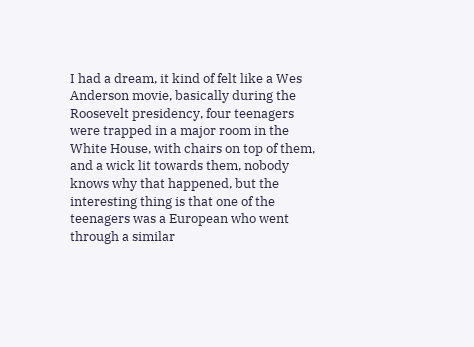I had a dream, it kind of felt like a Wes Anderson movie, basically during the Roosevelt presidency, four teenagers were trapped in a major room in the White House, with chairs on top of them, and a wick lit towards them, nobody knows why that happened, but the interesting thing is that one of the teenagers was a European who went through a similar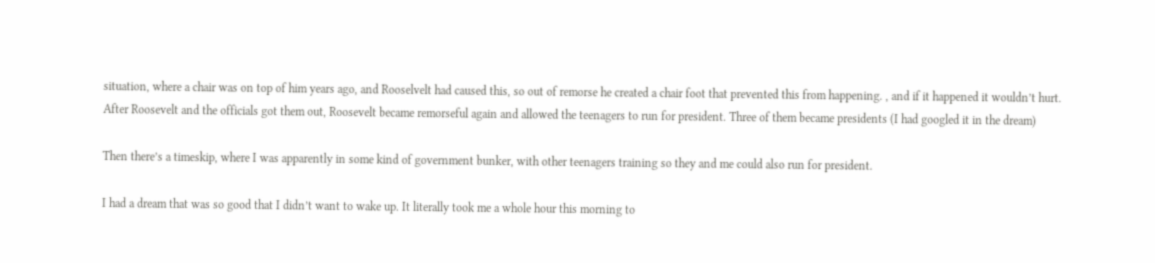situation, where a chair was on top of him years ago, and Rooselvelt had caused this, so out of remorse he created a chair foot that prevented this from happening. , and if it happened it wouldn’t hurt. After Roosevelt and the officials got them out, Roosevelt became remorseful again and allowed the teenagers to run for president. Three of them became presidents (I had googled it in the dream)

Then there’s a timeskip, where I was apparently in some kind of government bunker, with other teenagers training so they and me could also run for president.

I had a dream that was so good that I didn’t want to wake up. It literally took me a whole hour this morning to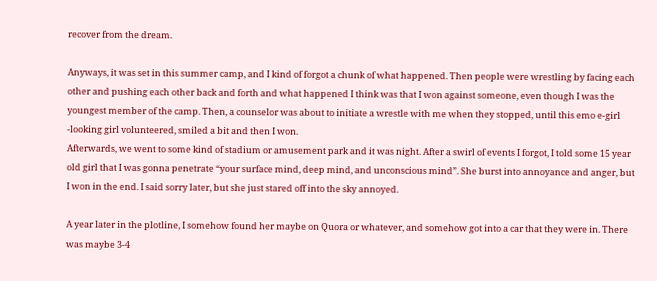recover from the dream.

Anyways, it was set in this summer camp, and I kind of forgot a chunk of what happened. Then people were wrestling by facing each other and pushing each other back and forth and what happened I think was that I won against someone, even though I was the youngest member of the camp. Then, a counselor was about to initiate a wrestle with me when they stopped, until this emo e-girl -looking girl volunteered, smiled a bit and then I won.
Afterwards, we went to some kind of stadium or amusement park and it was night. After a swirl of events I forgot, I told some 15 year old girl that I was gonna penetrate “your surface mind, deep mind, and unconscious mind”. She burst into annoyance and anger, but I won in the end. I said sorry later, but she just stared off into the sky annoyed.

A year later in the plotline, I somehow found her maybe on Quora or whatever, and somehow got into a car that they were in. There was maybe 3-4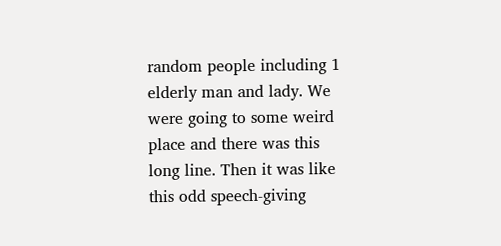random people including 1 elderly man and lady. We were going to some weird place and there was this long line. Then it was like this odd speech-giving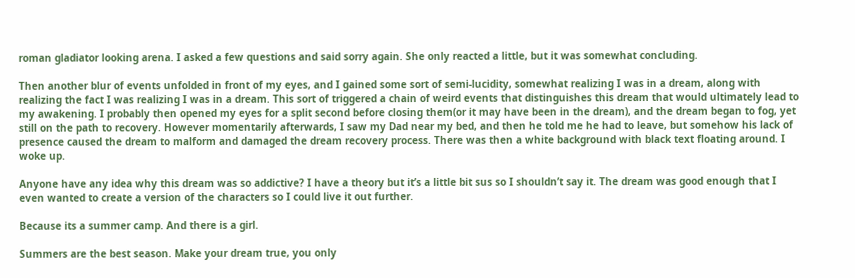roman gladiator looking arena. I asked a few questions and said sorry again. She only reacted a little, but it was somewhat concluding.

Then another blur of events unfolded in front of my eyes, and I gained some sort of semi-lucidity, somewhat realizing I was in a dream, along with realizing the fact I was realizing I was in a dream. This sort of triggered a chain of weird events that distinguishes this dream that would ultimately lead to my awakening. I probably then opened my eyes for a split second before closing them(or it may have been in the dream), and the dream began to fog, yet still on the path to recovery. However momentarily afterwards, I saw my Dad near my bed, and then he told me he had to leave, but somehow his lack of presence caused the dream to malform and damaged the dream recovery process. There was then a white background with black text floating around. I woke up.

Anyone have any idea why this dream was so addictive? I have a theory but it’s a little bit sus so I shouldn’t say it. The dream was good enough that I even wanted to create a version of the characters so I could live it out further.

Because its a summer camp. And there is a girl.

Summers are the best season. Make your dream true, you only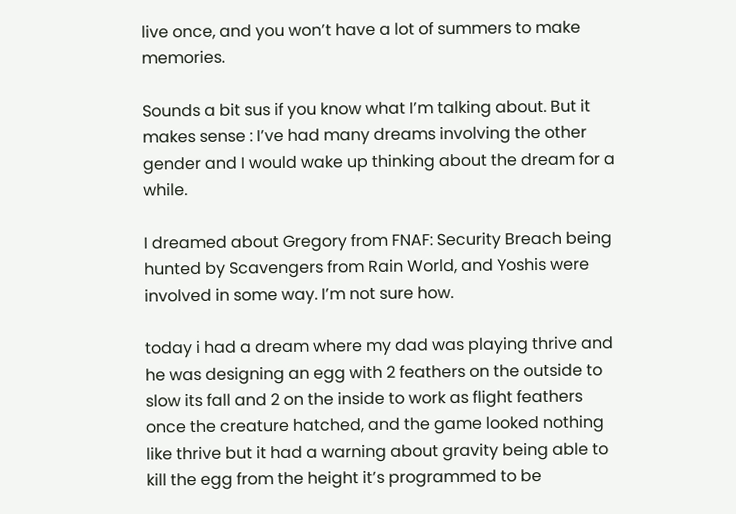live once, and you won’t have a lot of summers to make memories.

Sounds a bit sus if you know what I’m talking about. But it makes sense : I’ve had many dreams involving the other gender and I would wake up thinking about the dream for a while.

I dreamed about Gregory from FNAF: Security Breach being hunted by Scavengers from Rain World, and Yoshis were involved in some way. I’m not sure how.

today i had a dream where my dad was playing thrive and he was designing an egg with 2 feathers on the outside to slow its fall and 2 on the inside to work as flight feathers once the creature hatched, and the game looked nothing like thrive but it had a warning about gravity being able to kill the egg from the height it’s programmed to be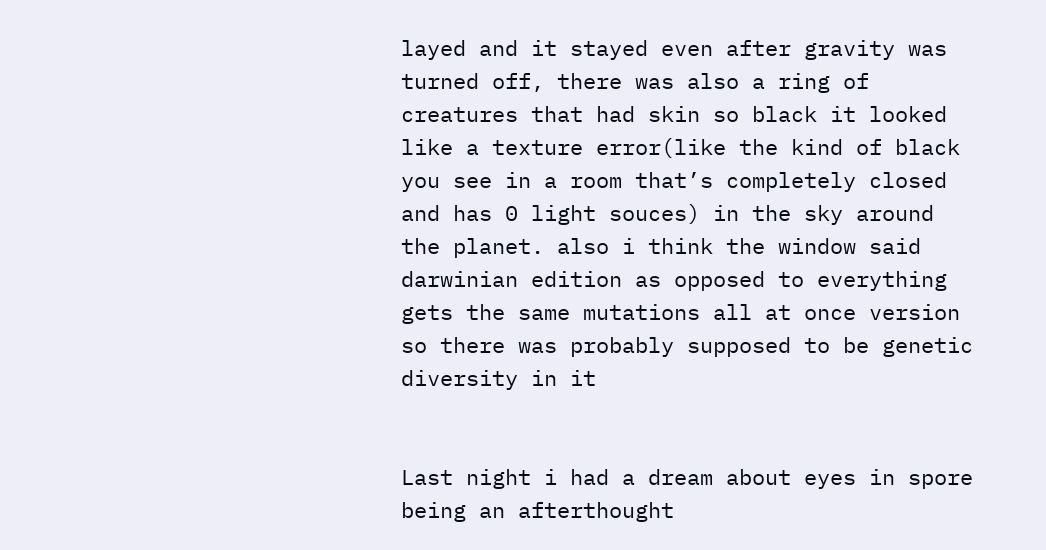layed and it stayed even after gravity was turned off, there was also a ring of creatures that had skin so black it looked like a texture error(like the kind of black you see in a room that’s completely closed and has 0 light souces) in the sky around the planet. also i think the window said darwinian edition as opposed to everything gets the same mutations all at once version so there was probably supposed to be genetic diversity in it


Last night i had a dream about eyes in spore being an afterthought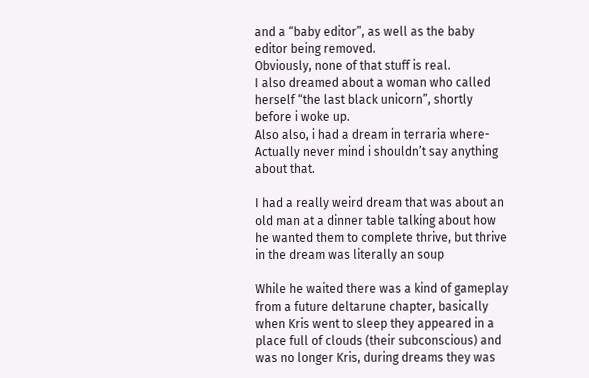and a “baby editor”, as well as the baby editor being removed.
Obviously, none of that stuff is real.
I also dreamed about a woman who called herself “the last black unicorn”, shortly before i woke up.
Also also, i had a dream in terraria where-
Actually never mind i shouldn’t say anything about that.

I had a really weird dream that was about an old man at a dinner table talking about how he wanted them to complete thrive, but thrive in the dream was literally an soup

While he waited there was a kind of gameplay from a future deltarune chapter, basically when Kris went to sleep they appeared in a place full of clouds (their subconscious) and was no longer Kris, during dreams they was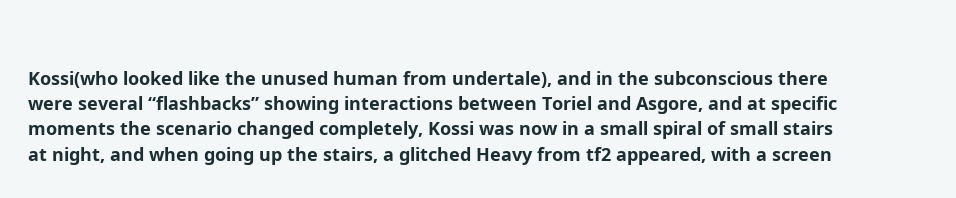Kossi(who looked like the unused human from undertale), and in the subconscious there were several “flashbacks” showing interactions between Toriel and Asgore, and at specific moments the scenario changed completely, Kossi was now in a small spiral of small stairs at night, and when going up the stairs, a glitched Heavy from tf2 appeared, with a screen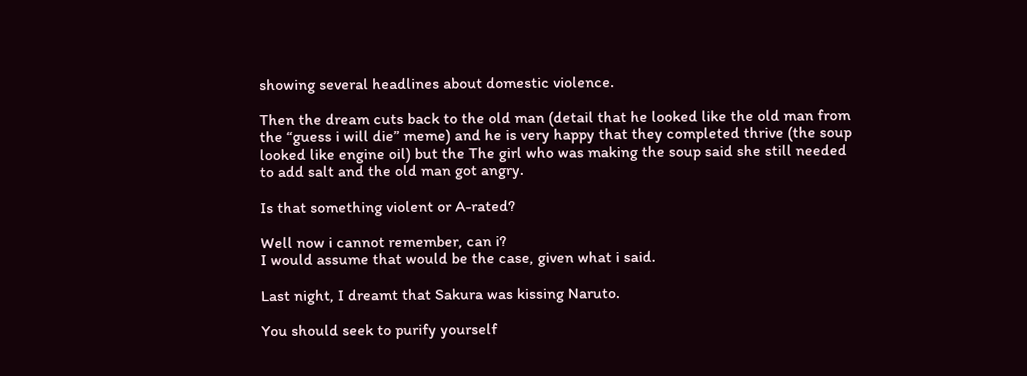showing several headlines about domestic violence.

Then the dream cuts back to the old man (detail that he looked like the old man from the “guess i will die” meme) and he is very happy that they completed thrive (the soup looked like engine oil) but the The girl who was making the soup said she still needed to add salt and the old man got angry.

Is that something violent or A-rated?

Well now i cannot remember, can i?
I would assume that would be the case, given what i said.

Last night, I dreamt that Sakura was kissing Naruto.

You should seek to purify yourself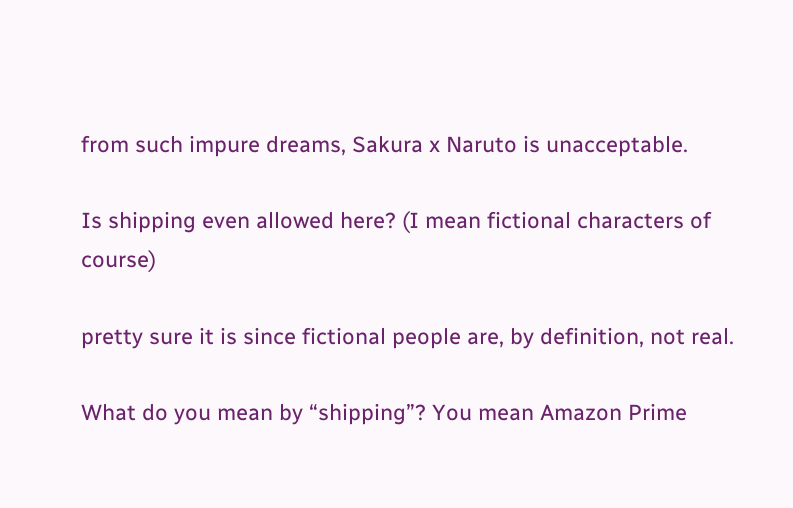from such impure dreams, Sakura x Naruto is unacceptable.

Is shipping even allowed here? (I mean fictional characters of course)

pretty sure it is since fictional people are, by definition, not real.

What do you mean by “shipping”? You mean Amazon Prime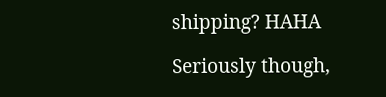shipping? HAHA

Seriously though,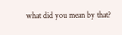what did you mean by that?